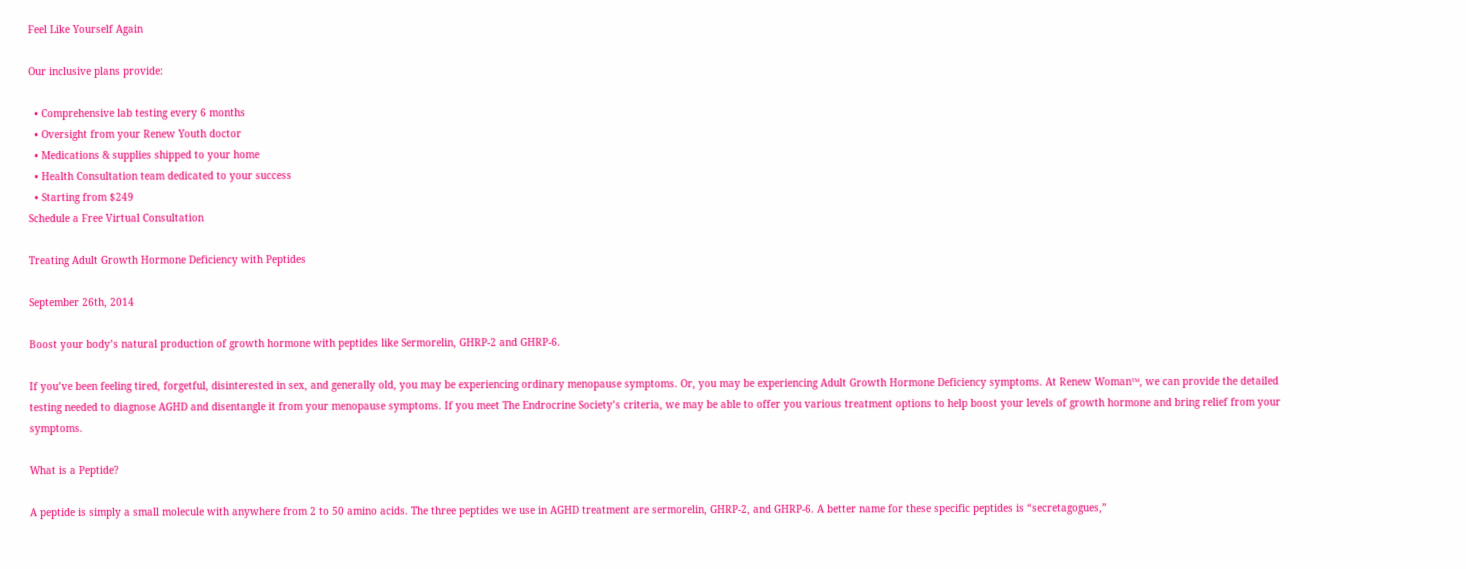Feel Like Yourself Again

Our inclusive plans provide:

  • Comprehensive lab testing every 6 months
  • Oversight from your Renew Youth doctor
  • Medications & supplies shipped to your home
  • Health Consultation team dedicated to your success
  • Starting from $249
Schedule a Free Virtual Consultation

Treating Adult Growth Hormone Deficiency with Peptides

September 26th, 2014

Boost your body’s natural production of growth hormone with peptides like Sermorelin, GHRP-2 and GHRP-6.

If you’ve been feeling tired, forgetful, disinterested in sex, and generally old, you may be experiencing ordinary menopause symptoms. Or, you may be experiencing Adult Growth Hormone Deficiency symptoms. At Renew Woman™, we can provide the detailed testing needed to diagnose AGHD and disentangle it from your menopause symptoms. If you meet The Endrocrine Society’s criteria, we may be able to offer you various treatment options to help boost your levels of growth hormone and bring relief from your symptoms.

What is a Peptide?

A peptide is simply a small molecule with anywhere from 2 to 50 amino acids. The three peptides we use in AGHD treatment are sermorelin, GHRP-2, and GHRP-6. A better name for these specific peptides is “secretagogues,”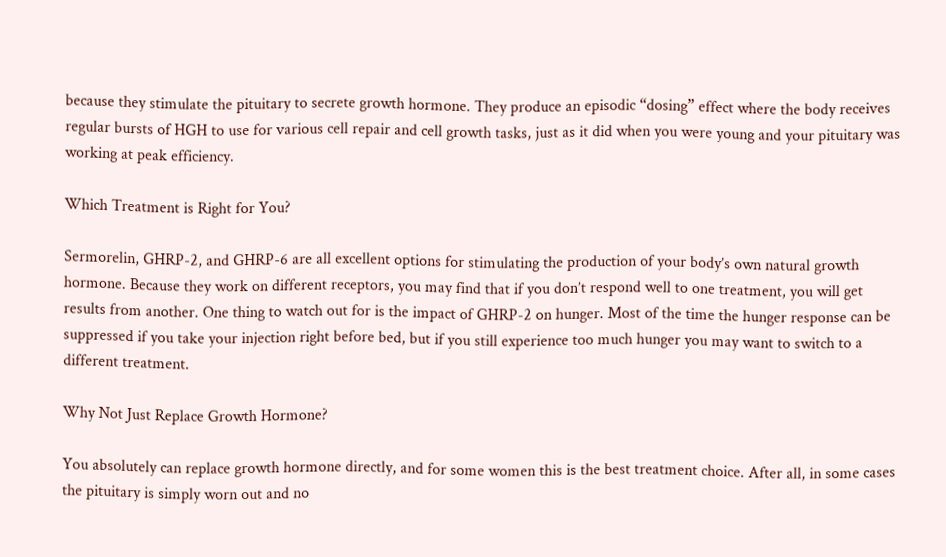because they stimulate the pituitary to secrete growth hormone. They produce an episodic “dosing” effect where the body receives regular bursts of HGH to use for various cell repair and cell growth tasks, just as it did when you were young and your pituitary was working at peak efficiency.

Which Treatment is Right for You?

Sermorelin, GHRP-2, and GHRP-6 are all excellent options for stimulating the production of your body’s own natural growth hormone. Because they work on different receptors, you may find that if you don’t respond well to one treatment, you will get results from another. One thing to watch out for is the impact of GHRP-2 on hunger. Most of the time the hunger response can be suppressed if you take your injection right before bed, but if you still experience too much hunger you may want to switch to a different treatment.

Why Not Just Replace Growth Hormone?

You absolutely can replace growth hormone directly, and for some women this is the best treatment choice. After all, in some cases the pituitary is simply worn out and no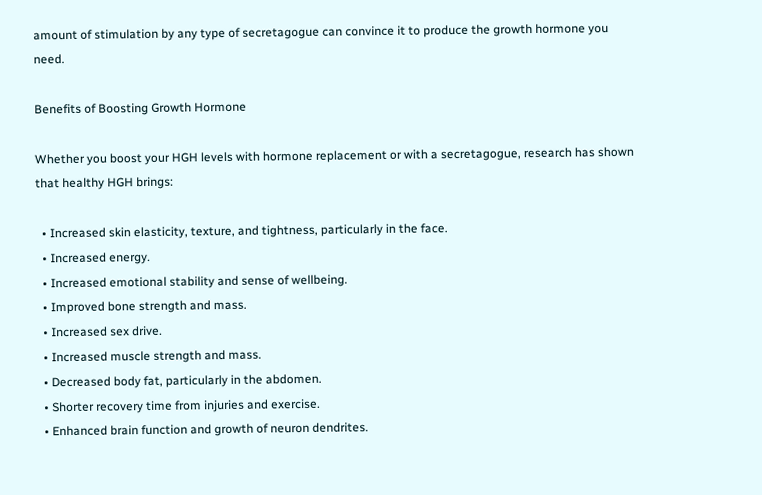amount of stimulation by any type of secretagogue can convince it to produce the growth hormone you need.

Benefits of Boosting Growth Hormone

Whether you boost your HGH levels with hormone replacement or with a secretagogue, research has shown that healthy HGH brings:

  • Increased skin elasticity, texture, and tightness, particularly in the face.
  • Increased energy.
  • Increased emotional stability and sense of wellbeing.
  • Improved bone strength and mass.
  • Increased sex drive.
  • Increased muscle strength and mass.
  • Decreased body fat, particularly in the abdomen.
  • Shorter recovery time from injuries and exercise.
  • Enhanced brain function and growth of neuron dendrites.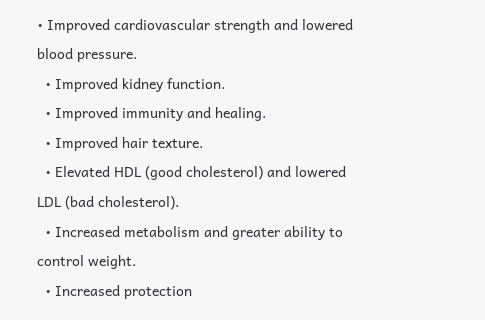• Improved cardiovascular strength and lowered blood pressure.
  • Improved kidney function.
  • Improved immunity and healing.
  • Improved hair texture.
  • Elevated HDL (good cholesterol) and lowered LDL (bad cholesterol).
  • Increased metabolism and greater ability to control weight.
  • Increased protection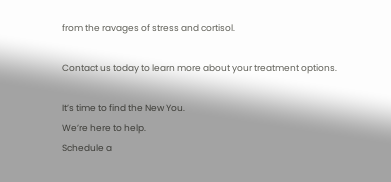from the ravages of stress and cortisol.

Contact us today to learn more about your treatment options.

It’s time to find the New You.
We’re here to help.
Schedule a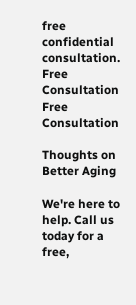free confidential consultation.
Free Consultation
Free Consultation

Thoughts on Better Aging

We're here to help. Call us today for a free,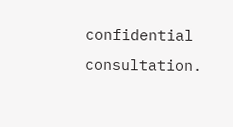confidential consultation.